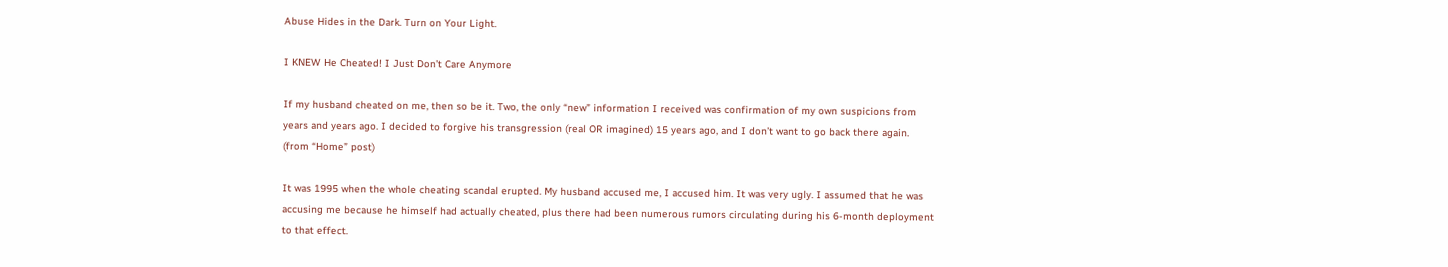Abuse Hides in the Dark. Turn on Your Light.

I KNEW He Cheated! I Just Don’t Care Anymore

If my husband cheated on me, then so be it. Two, the only “new” information I received was confirmation of my own suspicions from years and years ago. I decided to forgive his transgression (real OR imagined) 15 years ago, and I don’t want to go back there again. (from “Home” post)

It was 1995 when the whole cheating scandal erupted. My husband accused me, I accused him. It was very ugly. I assumed that he was accusing me because he himself had actually cheated, plus there had been numerous rumors circulating during his 6-month deployment to that effect.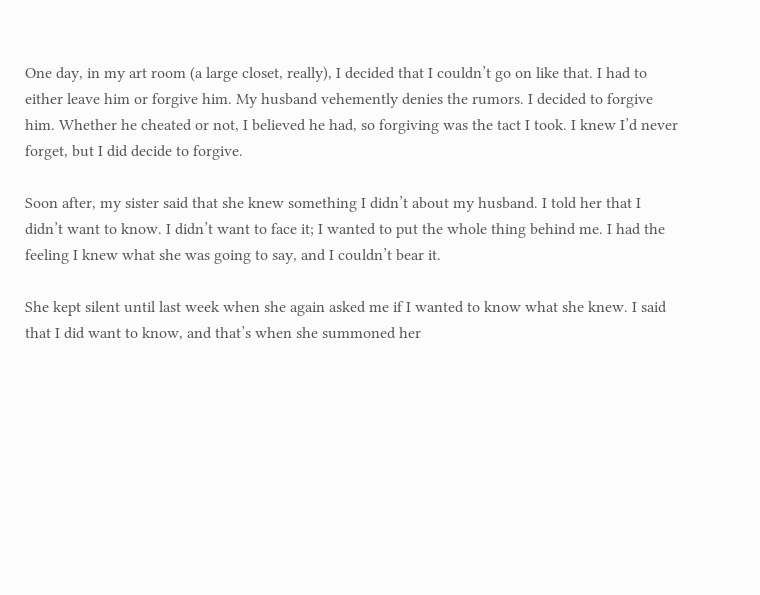One day, in my art room (a large closet, really), I decided that I couldn’t go on like that. I had to either leave him or forgive him. My husband vehemently denies the rumors. I decided to forgive him. Whether he cheated or not, I believed he had, so forgiving was the tact I took. I knew I’d never forget, but I did decide to forgive.

Soon after, my sister said that she knew something I didn’t about my husband. I told her that I didn’t want to know. I didn’t want to face it; I wanted to put the whole thing behind me. I had the feeling I knew what she was going to say, and I couldn’t bear it.

She kept silent until last week when she again asked me if I wanted to know what she knew. I said that I did want to know, and that’s when she summoned her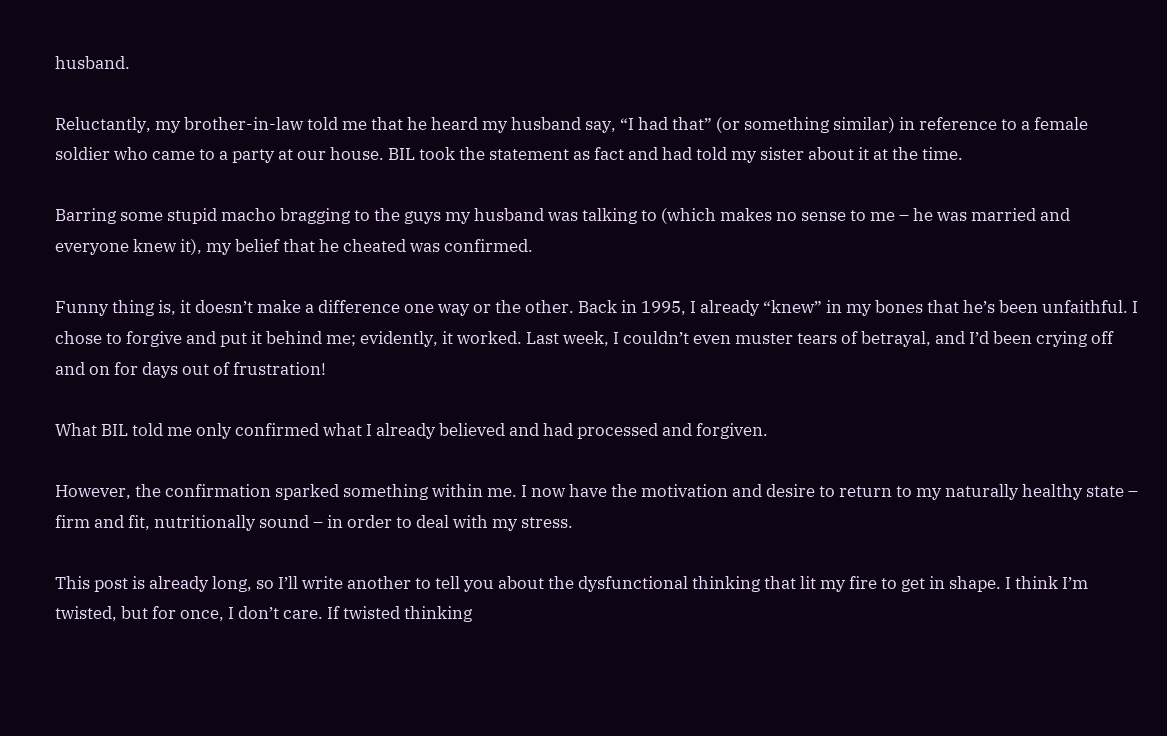husband.

Reluctantly, my brother-in-law told me that he heard my husband say, “I had that” (or something similar) in reference to a female soldier who came to a party at our house. BIL took the statement as fact and had told my sister about it at the time.

Barring some stupid macho bragging to the guys my husband was talking to (which makes no sense to me – he was married and everyone knew it), my belief that he cheated was confirmed.

Funny thing is, it doesn’t make a difference one way or the other. Back in 1995, I already “knew” in my bones that he’s been unfaithful. I chose to forgive and put it behind me; evidently, it worked. Last week, I couldn’t even muster tears of betrayal, and I’d been crying off and on for days out of frustration!

What BIL told me only confirmed what I already believed and had processed and forgiven.

However, the confirmation sparked something within me. I now have the motivation and desire to return to my naturally healthy state – firm and fit, nutritionally sound – in order to deal with my stress.

This post is already long, so I’ll write another to tell you about the dysfunctional thinking that lit my fire to get in shape. I think I’m twisted, but for once, I don’t care. If twisted thinking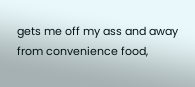gets me off my ass and away from convenience food,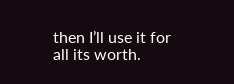then I’ll use it for all its worth.